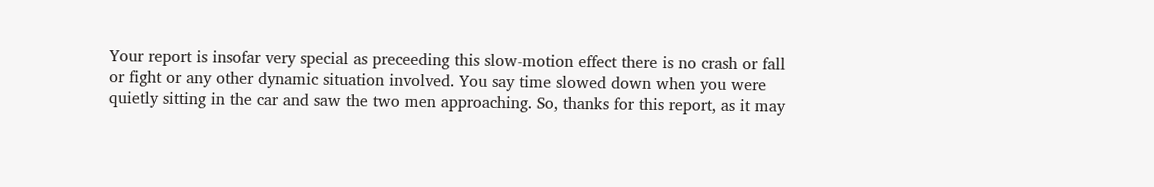Your report is insofar very special as preceeding this slow-motion effect there is no crash or fall or fight or any other dynamic situation involved. You say time slowed down when you were quietly sitting in the car and saw the two men approaching. So, thanks for this report, as it may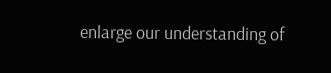enlarge our understanding of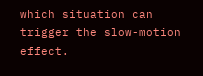which situation can trigger the slow-motion effect.